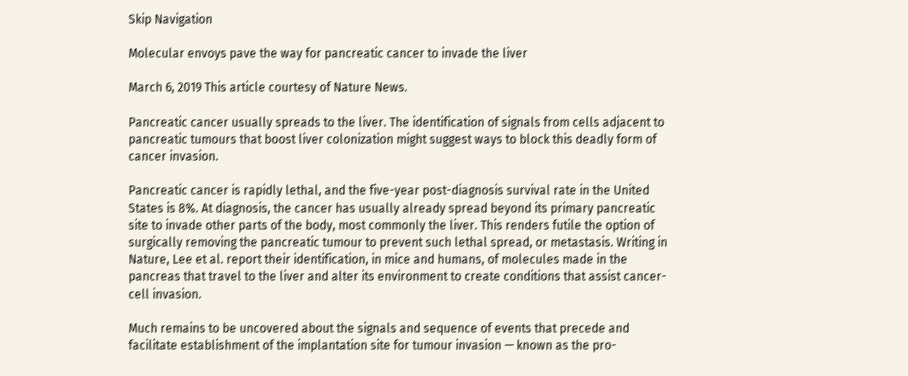Skip Navigation

Molecular envoys pave the way for pancreatic cancer to invade the liver

March 6, 2019 This article courtesy of Nature News.

Pancreatic cancer usually spreads to the liver. The identification of signals from cells adjacent to pancreatic tumours that boost liver colonization might suggest ways to block this deadly form of cancer invasion.

Pancreatic cancer is rapidly lethal, and the five-year post-diagnosis survival rate in the United States is 8%. At diagnosis, the cancer has usually already spread beyond its primary pancreatic site to invade other parts of the body, most commonly the liver. This renders futile the option of surgically removing the pancreatic tumour to prevent such lethal spread, or metastasis. Writing in Nature, Lee et al. report their identification, in mice and humans, of molecules made in the pancreas that travel to the liver and alter its environment to create conditions that assist cancer-cell invasion.

Much remains to be uncovered about the signals and sequence of events that precede and facilitate establishment of the implantation site for tumour invasion — known as the pro-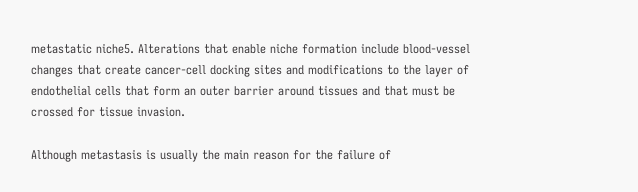metastatic niche5. Alterations that enable niche formation include blood-vessel changes that create cancer-cell docking sites and modifications to the layer of endothelial cells that form an outer barrier around tissues and that must be crossed for tissue invasion.

Although metastasis is usually the main reason for the failure of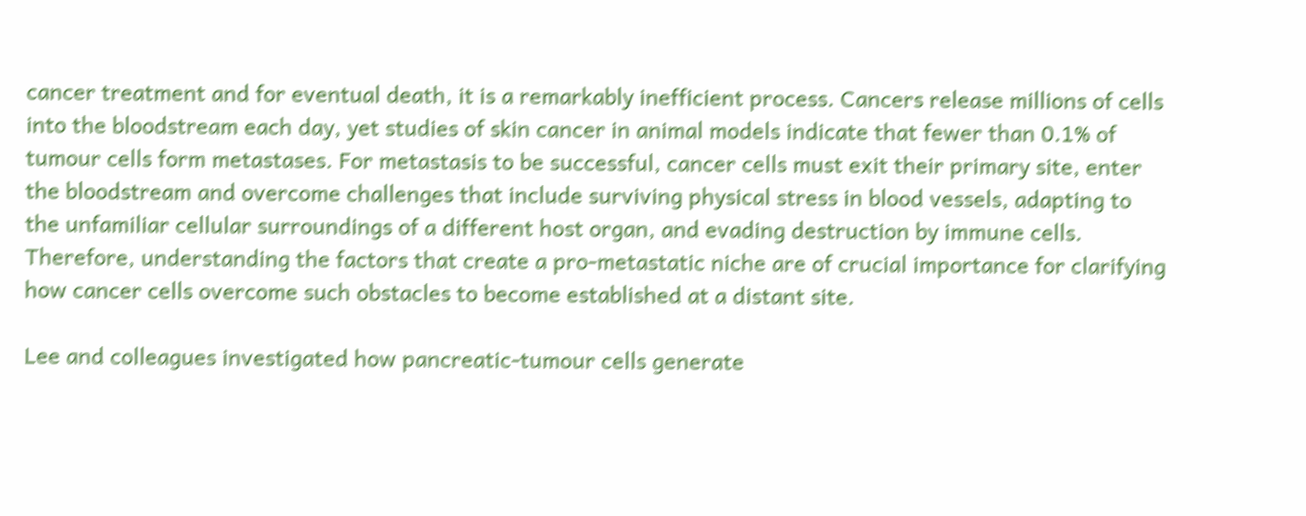cancer treatment and for eventual death, it is a remarkably inefficient process. Cancers release millions of cells into the bloodstream each day, yet studies of skin cancer in animal models indicate that fewer than 0.1% of tumour cells form metastases. For metastasis to be successful, cancer cells must exit their primary site, enter the bloodstream and overcome challenges that include surviving physical stress in blood vessels, adapting to the unfamiliar cellular surroundings of a different host organ, and evading destruction by immune cells. Therefore, understanding the factors that create a pro-metastatic niche are of crucial importance for clarifying how cancer cells overcome such obstacles to become established at a distant site.

Lee and colleagues investigated how pancreatic-tumour cells generate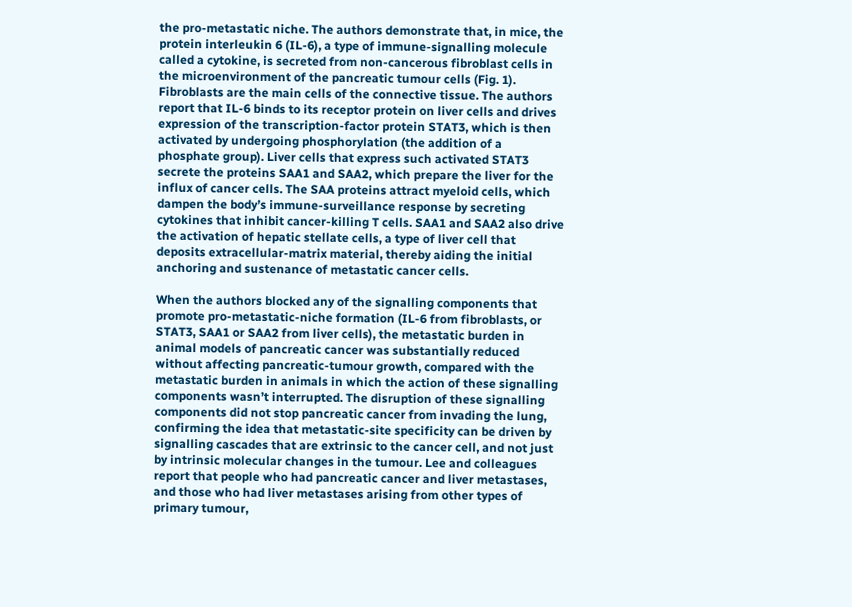the pro-metastatic niche. The authors demonstrate that, in mice, the protein interleukin 6 (IL-6), a type of immune-signalling molecule called a cytokine, is secreted from non-cancerous fibroblast cells in the microenvironment of the pancreatic tumour cells (Fig. 1). Fibroblasts are the main cells of the connective tissue. The authors report that IL-6 binds to its receptor protein on liver cells and drives expression of the transcription-factor protein STAT3, which is then activated by undergoing phosphorylation (the addition of a phosphate group). Liver cells that express such activated STAT3 secrete the proteins SAA1 and SAA2, which prepare the liver for the influx of cancer cells. The SAA proteins attract myeloid cells, which dampen the body’s immune-surveillance response by secreting cytokines that inhibit cancer-killing T cells. SAA1 and SAA2 also drive the activation of hepatic stellate cells, a type of liver cell that deposits extracellular-matrix material, thereby aiding the initial anchoring and sustenance of metastatic cancer cells.

When the authors blocked any of the signalling components that promote pro-metastatic-niche formation (IL-6 from fibroblasts, or STAT3, SAA1 or SAA2 from liver cells), the metastatic burden in animal models of pancreatic cancer was substantially reduced without affecting pancreatic-tumour growth, compared with the metastatic burden in animals in which the action of these signalling components wasn’t interrupted. The disruption of these signalling components did not stop pancreatic cancer from invading the lung, confirming the idea that metastatic-site specificity can be driven by signalling cascades that are extrinsic to the cancer cell, and not just by intrinsic molecular changes in the tumour. Lee and colleagues report that people who had pancreatic cancer and liver metastases, and those who had liver metastases arising from other types of primary tumour,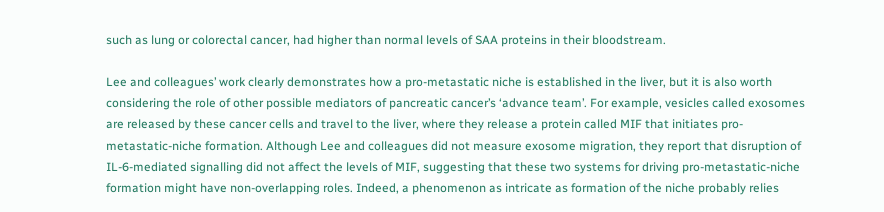such as lung or colorectal cancer, had higher than normal levels of SAA proteins in their bloodstream.

Lee and colleagues’ work clearly demonstrates how a pro-metastatic niche is established in the liver, but it is also worth considering the role of other possible mediators of pancreatic cancer’s ‘advance team’. For example, vesicles called exosomes are released by these cancer cells and travel to the liver, where they release a protein called MIF that initiates pro-metastatic-niche formation. Although Lee and colleagues did not measure exosome migration, they report that disruption of IL-6-mediated signalling did not affect the levels of MIF, suggesting that these two systems for driving pro-metastatic-niche formation might have non-overlapping roles. Indeed, a phenomenon as intricate as formation of the niche probably relies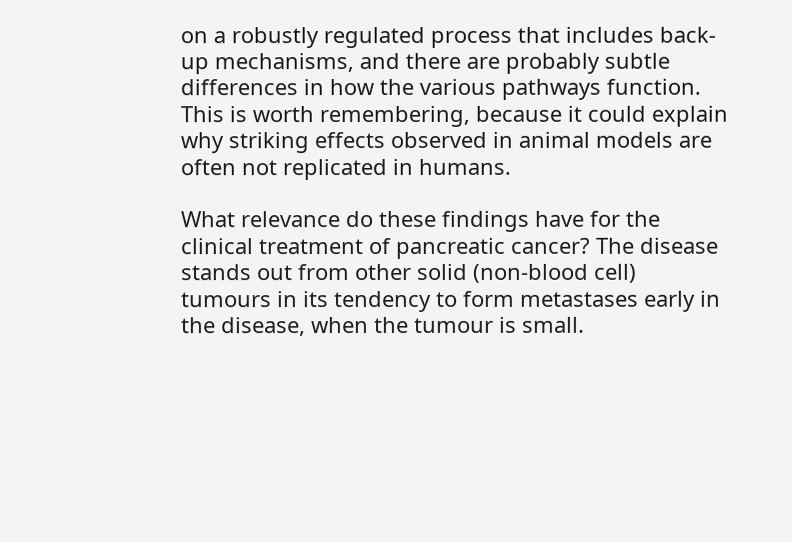on a robustly regulated process that includes back-up mechanisms, and there are probably subtle differences in how the various pathways function. This is worth remembering, because it could explain why striking effects observed in animal models are often not replicated in humans.

What relevance do these findings have for the clinical treatment of pancreatic cancer? The disease stands out from other solid (non-blood cell) tumours in its tendency to form metastases early in the disease, when the tumour is small.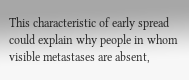This characteristic of early spread could explain why people in whom visible metastases are absent,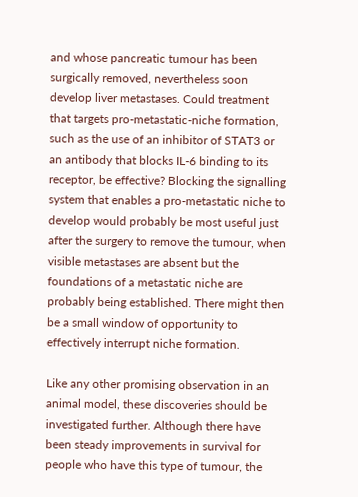and whose pancreatic tumour has been surgically removed, nevertheless soon develop liver metastases. Could treatment that targets pro-metastatic-niche formation, such as the use of an inhibitor of STAT3 or an antibody that blocks IL-6 binding to its receptor, be effective? Blocking the signalling system that enables a pro-metastatic niche to develop would probably be most useful just after the surgery to remove the tumour, when visible metastases are absent but the foundations of a metastatic niche are probably being established. There might then be a small window of opportunity to effectively interrupt niche formation.

Like any other promising observation in an animal model, these discoveries should be investigated further. Although there have been steady improvements in survival for people who have this type of tumour, the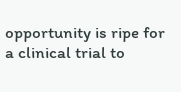opportunity is ripe for a clinical trial to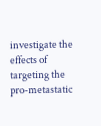investigate the effects of targeting the pro-metastatic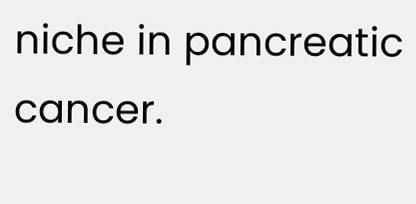niche in pancreatic cancer.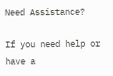Need Assistance?

If you need help or have a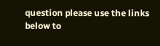question please use the links below to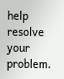help resolve your problem.